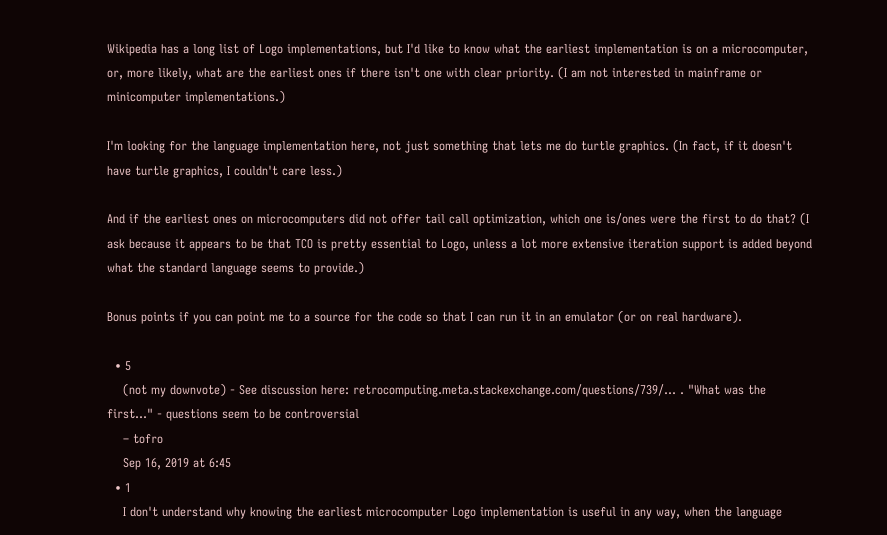Wikipedia has a long list of Logo implementations, but I'd like to know what the earliest implementation is on a microcomputer, or, more likely, what are the earliest ones if there isn't one with clear priority. (I am not interested in mainframe or minicomputer implementations.)

I'm looking for the language implementation here, not just something that lets me do turtle graphics. (In fact, if it doesn't have turtle graphics, I couldn't care less.)

And if the earliest ones on microcomputers did not offer tail call optimization, which one is/ones were the first to do that? (I ask because it appears to be that TCO is pretty essential to Logo, unless a lot more extensive iteration support is added beyond what the standard language seems to provide.)

Bonus points if you can point me to a source for the code so that I can run it in an emulator (or on real hardware).

  • 5
    (not my downvote) - See discussion here: retrocomputing.meta.stackexchange.com/questions/739/… . "What was the first..." - questions seem to be controversial
    – tofro
    Sep 16, 2019 at 6:45
  • 1
    I don't understand why knowing the earliest microcomputer Logo implementation is useful in any way, when the language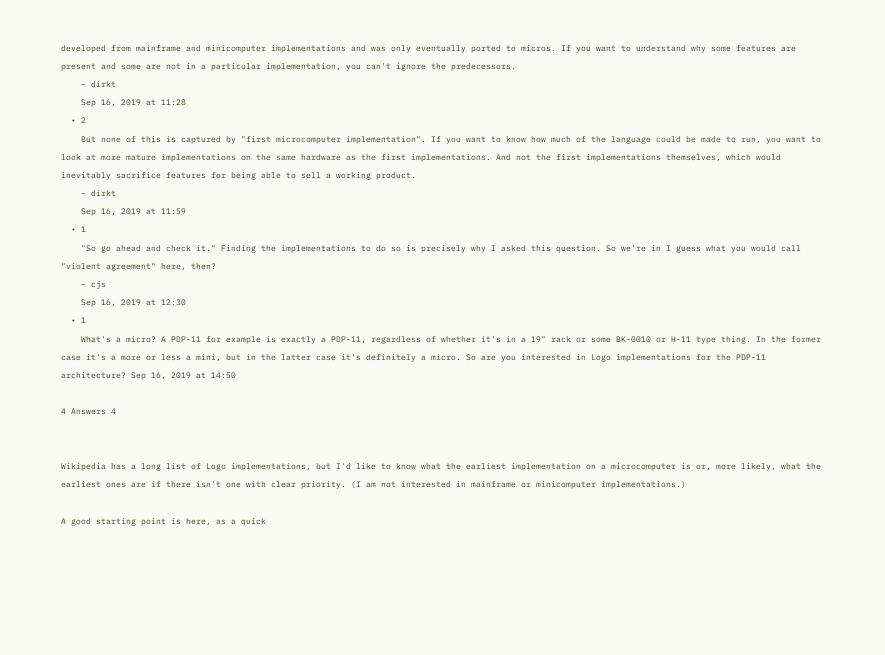developed from mainframe and minicomputer implementations and was only eventually ported to micros. If you want to understand why some features are present and some are not in a particular implementation, you can't ignore the predecessors.
    – dirkt
    Sep 16, 2019 at 11:28
  • 2
    But none of this is captured by "first microcomputer implementation". If you want to know how much of the language could be made to run, you want to look at more mature implementations on the same hardware as the first implementations. And not the first implementations themselves, which would inevitably sacrifice features for being able to sell a working product.
    – dirkt
    Sep 16, 2019 at 11:59
  • 1
    "So go ahead and check it." Finding the implementations to do so is precisely why I asked this question. So we're in I guess what you would call "violent agreement" here, then?
    – cjs
    Sep 16, 2019 at 12:30
  • 1
    What's a micro? A PDP-11 for example is exactly a PDP-11, regardless of whether it's in a 19" rack or some BK-0010 or H-11 type thing. In the former case it's a more or less a mini, but in the latter case it's definitely a micro. So are you interested in Logo implementations for the PDP-11 architecture? Sep 16, 2019 at 14:50

4 Answers 4


Wikipedia has a long list of Logo implementations, but I'd like to know what the earliest implementation on a microcomputer is or, more likely, what the earliest ones are if there isn't one with clear priority. (I am not interested in mainframe or minicomputer implementations.)

A good starting point is here, as a quick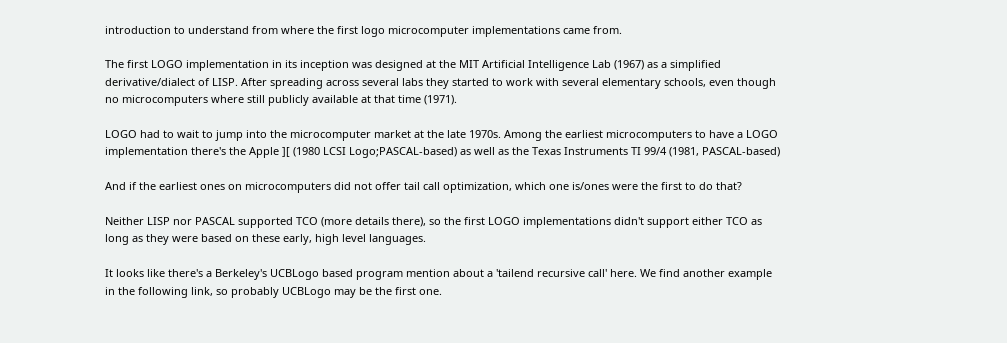introduction to understand from where the first logo microcomputer implementations came from.

The first LOGO implementation in its inception was designed at the MIT Artificial Intelligence Lab (1967) as a simplified derivative/dialect of LISP. After spreading across several labs they started to work with several elementary schools, even though no microcomputers where still publicly available at that time (1971).

LOGO had to wait to jump into the microcomputer market at the late 1970s. Among the earliest microcomputers to have a LOGO implementation there's the Apple ][ (1980 LCSI Logo;PASCAL-based) as well as the Texas Instruments TI 99/4 (1981, PASCAL-based)

And if the earliest ones on microcomputers did not offer tail call optimization, which one is/ones were the first to do that?

Neither LISP nor PASCAL supported TCO (more details there), so the first LOGO implementations didn't support either TCO as long as they were based on these early, high level languages.

It looks like there's a Berkeley's UCBLogo based program mention about a 'tailend recursive call' here. We find another example in the following link, so probably UCBLogo may be the first one.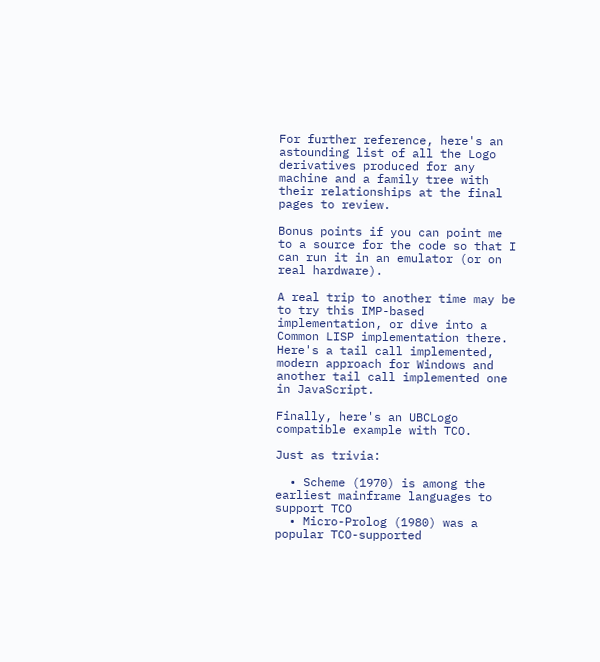For further reference, here's an astounding list of all the Logo derivatives produced for any machine and a family tree with their relationships at the final pages to review.

Bonus points if you can point me to a source for the code so that I can run it in an emulator (or on real hardware).

A real trip to another time may be to try this IMP-based implementation, or dive into a Common LISP implementation there. Here's a tail call implemented, modern approach for Windows and another tail call implemented one in JavaScript.

Finally, here's an UBCLogo compatible example with TCO.

Just as trivia:

  • Scheme (1970) is among the earliest mainframe languages to support TCO
  • Micro-Prolog (1980) was a popular TCO-supported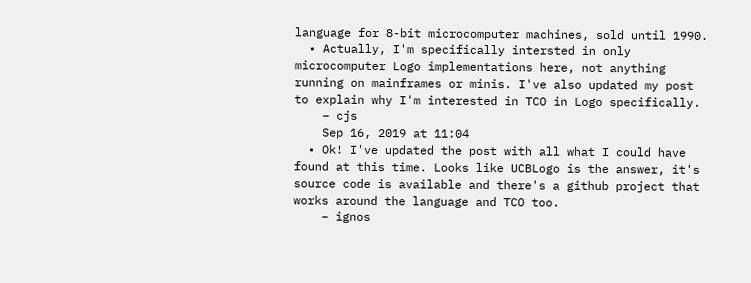language for 8-bit microcomputer machines, sold until 1990.
  • Actually, I'm specifically intersted in only microcomputer Logo implementations here, not anything running on mainframes or minis. I've also updated my post to explain why I'm interested in TCO in Logo specifically.
    – cjs
    Sep 16, 2019 at 11:04
  • Ok! I've updated the post with all what I could have found at this time. Looks like UCBLogo is the answer, it's source code is available and there's a github project that works around the language and TCO too.
    – ignos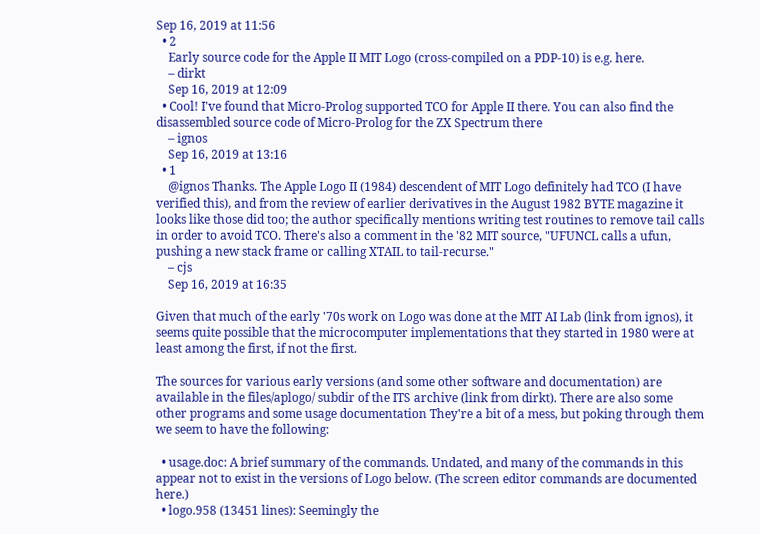Sep 16, 2019 at 11:56
  • 2
    Early source code for the Apple II MIT Logo (cross-compiled on a PDP-10) is e.g. here.
    – dirkt
    Sep 16, 2019 at 12:09
  • Cool! I've found that Micro-Prolog supported TCO for Apple II there. You can also find the disassembled source code of Micro-Prolog for the ZX Spectrum there
    – ignos
    Sep 16, 2019 at 13:16
  • 1
    @ignos Thanks. The Apple Logo II (1984) descendent of MIT Logo definitely had TCO (I have verified this), and from the review of earlier derivatives in the August 1982 BYTE magazine it looks like those did too; the author specifically mentions writing test routines to remove tail calls in order to avoid TCO. There's also a comment in the '82 MIT source, "UFUNCL calls a ufun, pushing a new stack frame or calling XTAIL to tail-recurse."
    – cjs
    Sep 16, 2019 at 16:35

Given that much of the early '70s work on Logo was done at the MIT AI Lab (link from ignos), it seems quite possible that the microcomputer implementations that they started in 1980 were at least among the first, if not the first.

The sources for various early versions (and some other software and documentation) are available in the files/aplogo/ subdir of the ITS archive (link from dirkt). There are also some other programs and some usage documentation They're a bit of a mess, but poking through them we seem to have the following:

  • usage.doc: A brief summary of the commands. Undated, and many of the commands in this appear not to exist in the versions of Logo below. (The screen editor commands are documented here.)
  • logo.958 (13451 lines): Seemingly the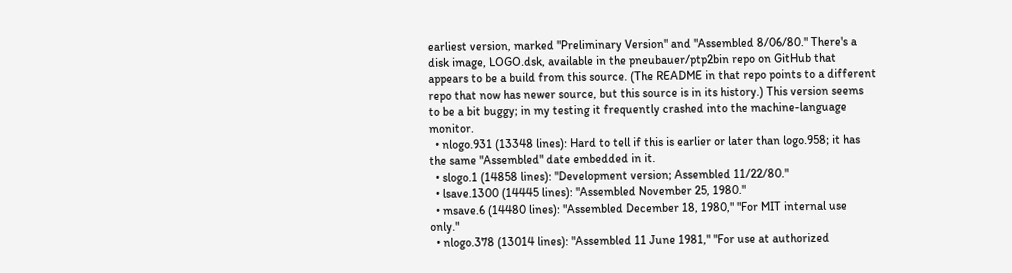earliest version, marked "Preliminary Version" and "Assembled 8/06/80." There's a disk image, LOGO.dsk, available in the pneubauer/ptp2bin repo on GitHub that appears to be a build from this source. (The README in that repo points to a different repo that now has newer source, but this source is in its history.) This version seems to be a bit buggy; in my testing it frequently crashed into the machine-language monitor.
  • nlogo.931 (13348 lines): Hard to tell if this is earlier or later than logo.958; it has the same "Assembled" date embedded in it.
  • slogo.1 (14858 lines): "Development version; Assembled 11/22/80."
  • lsave.1300 (14445 lines): "Assembled November 25, 1980."
  • msave.6 (14480 lines): "Assembled December 18, 1980," "For MIT internal use only."
  • nlogo.378 (13014 lines): "Assembled 11 June 1981," "For use at authorized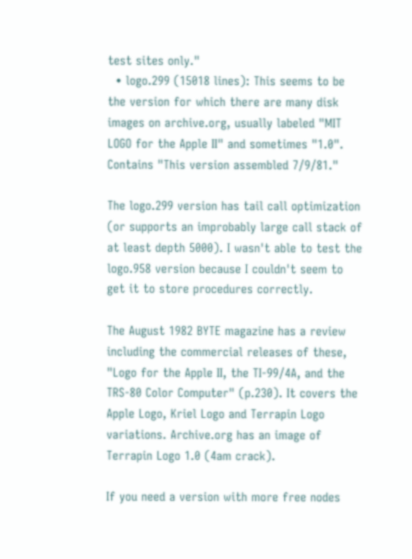test sites only."
  • logo.299 (15018 lines): This seems to be the version for which there are many disk images on archive.org, usually labeled "MIT LOGO for the Apple II" and sometimes "1.0". Contains "This version assembled 7/9/81."

The logo.299 version has tail call optimization (or supports an improbably large call stack of at least depth 5000). I wasn't able to test the logo.958 version because I couldn't seem to get it to store procedures correctly.

The August 1982 BYTE magazine has a review including the commercial releases of these, "Logo for the Apple II, the TI-99/4A, and the TRS-80 Color Computer" (p.230). It covers the Apple Logo, Kriel Logo and Terrapin Logo variations. Archive.org has an image of Terrapin Logo 1.0 (4am crack).

If you need a version with more free nodes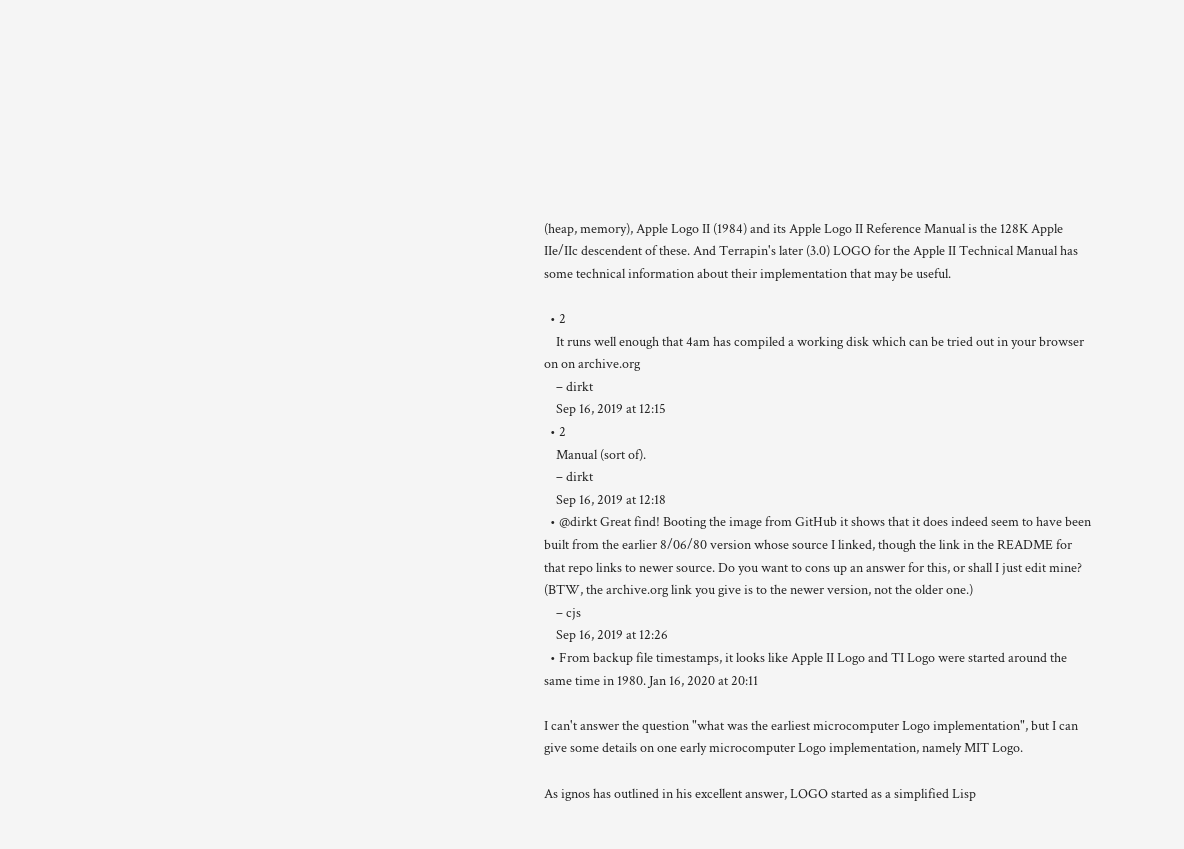(heap, memory), Apple Logo II (1984) and its Apple Logo II Reference Manual is the 128K Apple IIe/IIc descendent of these. And Terrapin's later (3.0) LOGO for the Apple II Technical Manual has some technical information about their implementation that may be useful.

  • 2
    It runs well enough that 4am has compiled a working disk which can be tried out in your browser on on archive.org
    – dirkt
    Sep 16, 2019 at 12:15
  • 2
    Manual (sort of).
    – dirkt
    Sep 16, 2019 at 12:18
  • @dirkt Great find! Booting the image from GitHub it shows that it does indeed seem to have been built from the earlier 8/06/80 version whose source I linked, though the link in the README for that repo links to newer source. Do you want to cons up an answer for this, or shall I just edit mine? (BTW, the archive.org link you give is to the newer version, not the older one.)
    – cjs
    Sep 16, 2019 at 12:26
  • From backup file timestamps, it looks like Apple II Logo and TI Logo were started around the same time in 1980. Jan 16, 2020 at 20:11

I can't answer the question "what was the earliest microcomputer Logo implementation", but I can give some details on one early microcomputer Logo implementation, namely MIT Logo.

As ignos has outlined in his excellent answer, LOGO started as a simplified Lisp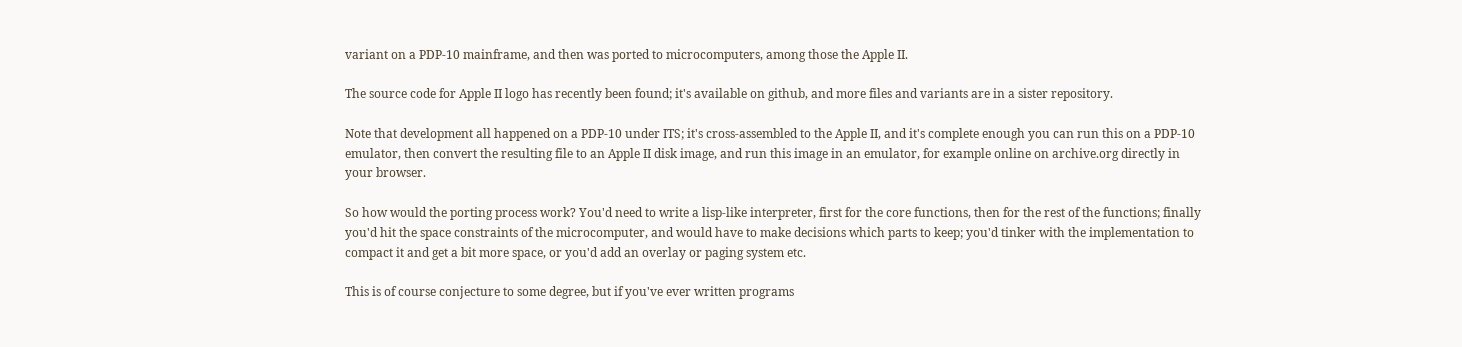variant on a PDP-10 mainframe, and then was ported to microcomputers, among those the Apple II.

The source code for Apple II logo has recently been found; it's available on github, and more files and variants are in a sister repository.

Note that development all happened on a PDP-10 under ITS; it's cross-assembled to the Apple II, and it's complete enough you can run this on a PDP-10 emulator, then convert the resulting file to an Apple II disk image, and run this image in an emulator, for example online on archive.org directly in your browser.

So how would the porting process work? You'd need to write a lisp-like interpreter, first for the core functions, then for the rest of the functions; finally you'd hit the space constraints of the microcomputer, and would have to make decisions which parts to keep; you'd tinker with the implementation to compact it and get a bit more space, or you'd add an overlay or paging system etc.

This is of course conjecture to some degree, but if you've ever written programs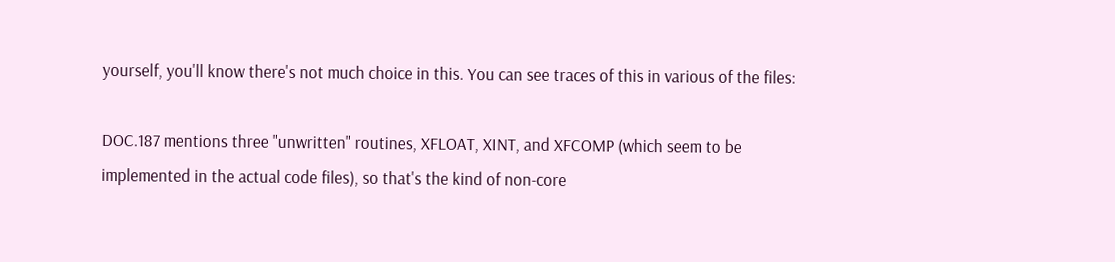yourself, you'll know there's not much choice in this. You can see traces of this in various of the files:

DOC.187 mentions three "unwritten" routines, XFLOAT, XINT, and XFCOMP (which seem to be implemented in the actual code files), so that's the kind of non-core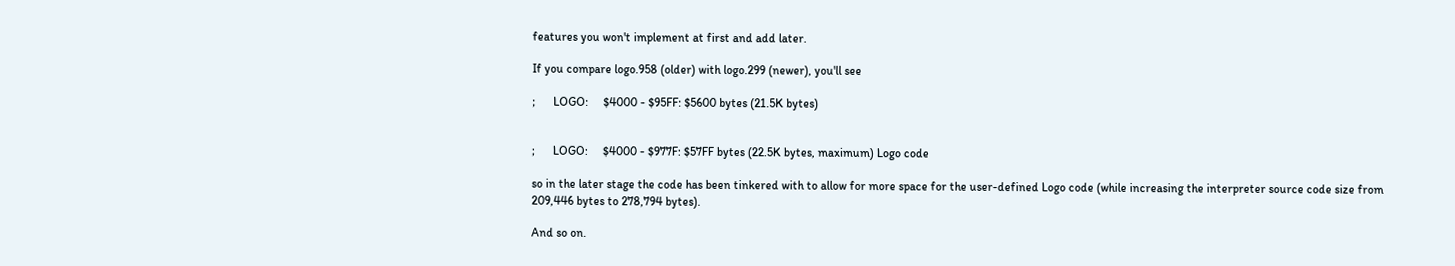features you won't implement at first and add later.

If you compare logo.958 (older) with logo.299 (newer), you'll see

;      LOGO:     $4000 - $95FF: $5600 bytes (21.5K bytes)


;      LOGO:     $4000 - $977F: $57FF bytes (22.5K bytes, maximum) Logo code

so in the later stage the code has been tinkered with to allow for more space for the user-defined Logo code (while increasing the interpreter source code size from 209,446 bytes to 278,794 bytes).

And so on.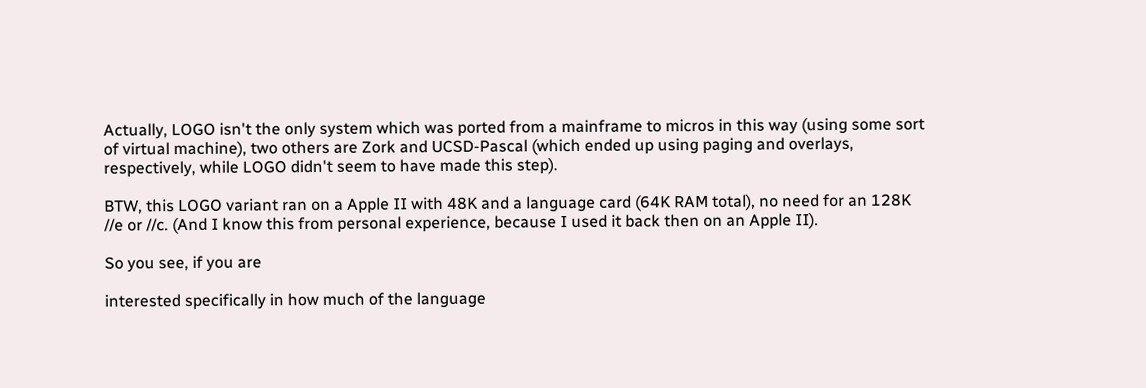Actually, LOGO isn't the only system which was ported from a mainframe to micros in this way (using some sort of virtual machine), two others are Zork and UCSD-Pascal (which ended up using paging and overlays, respectively, while LOGO didn't seem to have made this step).

BTW, this LOGO variant ran on a Apple II with 48K and a language card (64K RAM total), no need for an 128K //e or //c. (And I know this from personal experience, because I used it back then on an Apple II).

So you see, if you are

interested specifically in how much of the language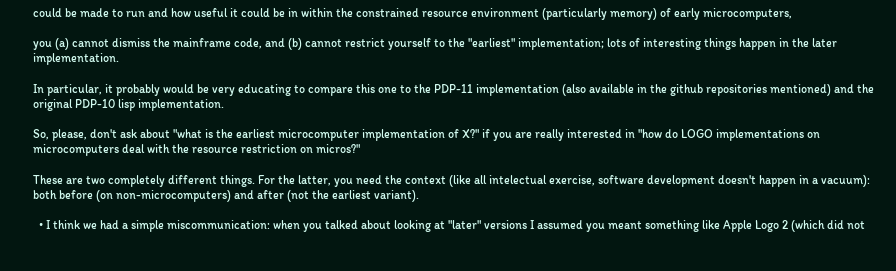could be made to run and how useful it could be in within the constrained resource environment (particularly memory) of early microcomputers,

you (a) cannot dismiss the mainframe code, and (b) cannot restrict yourself to the "earliest" implementation; lots of interesting things happen in the later implementation.

In particular, it probably would be very educating to compare this one to the PDP-11 implementation (also available in the github repositories mentioned) and the original PDP-10 lisp implementation.

So, please, don't ask about "what is the earliest microcomputer implementation of X?" if you are really interested in "how do LOGO implementations on microcomputers deal with the resource restriction on micros?"

These are two completely different things. For the latter, you need the context (like all intelectual exercise, software development doesn't happen in a vacuum): both before (on non-microcomputers) and after (not the earliest variant).

  • I think we had a simple miscommunication: when you talked about looking at "later" versions I assumed you meant something like Apple Logo 2 (which did not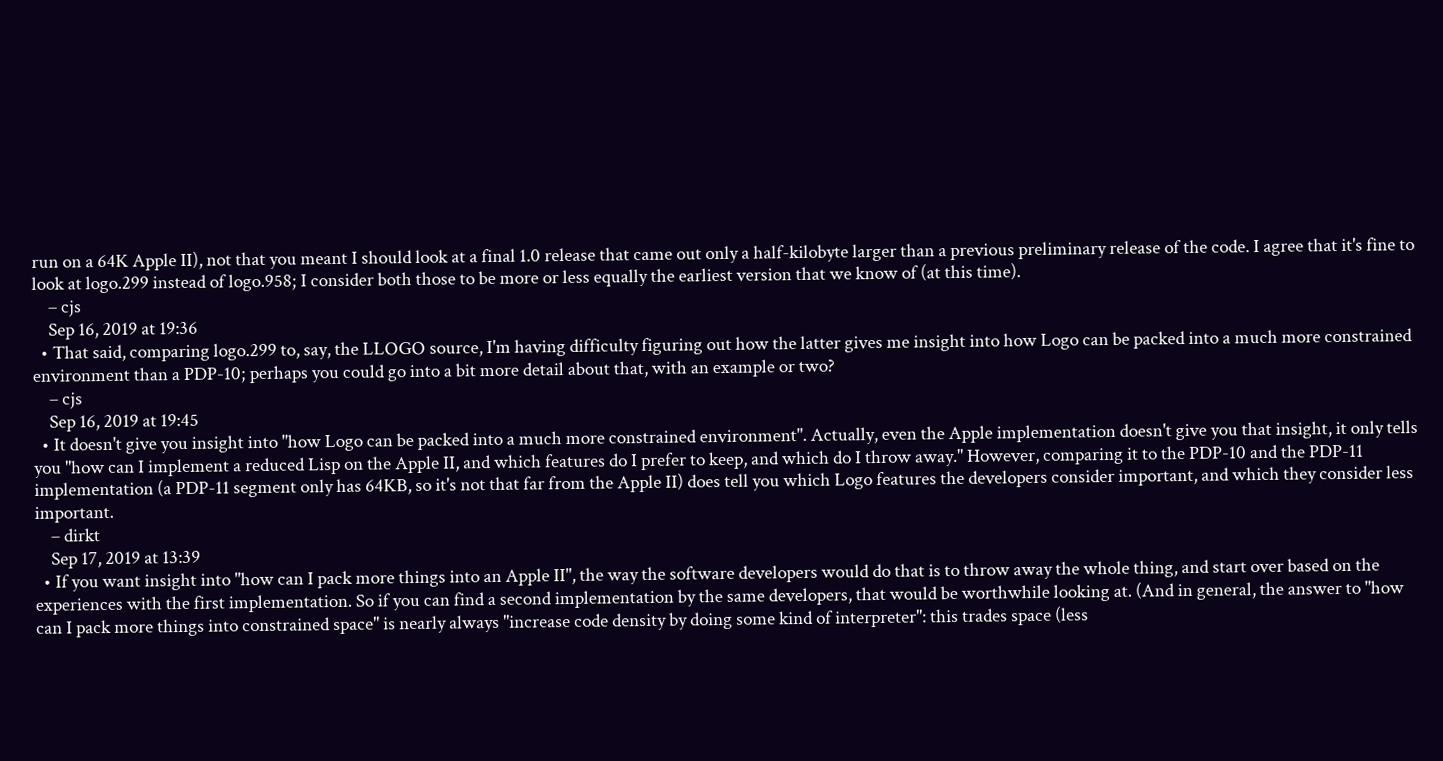run on a 64K Apple II), not that you meant I should look at a final 1.0 release that came out only a half-kilobyte larger than a previous preliminary release of the code. I agree that it's fine to look at logo.299 instead of logo.958; I consider both those to be more or less equally the earliest version that we know of (at this time).
    – cjs
    Sep 16, 2019 at 19:36
  • That said, comparing logo.299 to, say, the LLOGO source, I'm having difficulty figuring out how the latter gives me insight into how Logo can be packed into a much more constrained environment than a PDP-10; perhaps you could go into a bit more detail about that, with an example or two?
    – cjs
    Sep 16, 2019 at 19:45
  • It doesn't give you insight into "how Logo can be packed into a much more constrained environment". Actually, even the Apple implementation doesn't give you that insight, it only tells you "how can I implement a reduced Lisp on the Apple II, and which features do I prefer to keep, and which do I throw away." However, comparing it to the PDP-10 and the PDP-11 implementation (a PDP-11 segment only has 64KB, so it's not that far from the Apple II) does tell you which Logo features the developers consider important, and which they consider less important.
    – dirkt
    Sep 17, 2019 at 13:39
  • If you want insight into "how can I pack more things into an Apple II", the way the software developers would do that is to throw away the whole thing, and start over based on the experiences with the first implementation. So if you can find a second implementation by the same developers, that would be worthwhile looking at. (And in general, the answer to "how can I pack more things into constrained space" is nearly always "increase code density by doing some kind of interpreter": this trades space (less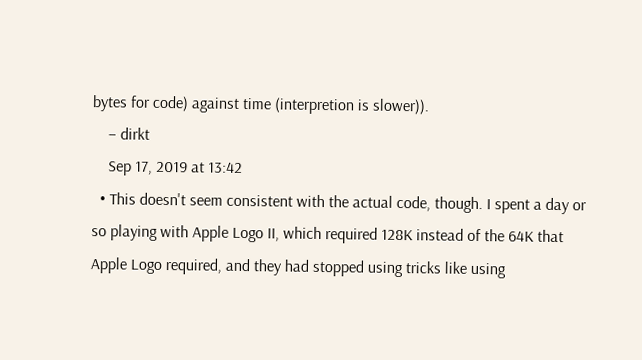bytes for code) against time (interpretion is slower)).
    – dirkt
    Sep 17, 2019 at 13:42
  • This doesn't seem consistent with the actual code, though. I spent a day or so playing with Apple Logo II, which required 128K instead of the 64K that Apple Logo required, and they had stopped using tricks like using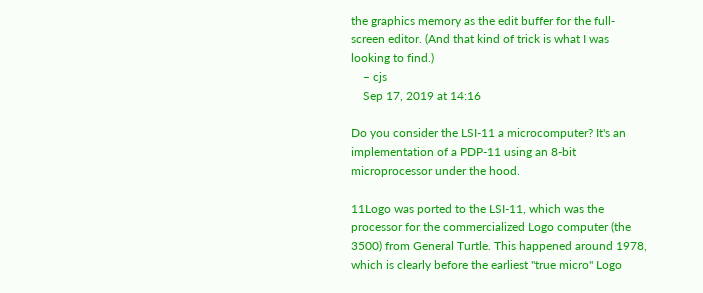the graphics memory as the edit buffer for the full-screen editor. (And that kind of trick is what I was looking to find.)
    – cjs
    Sep 17, 2019 at 14:16

Do you consider the LSI-11 a microcomputer? It's an implementation of a PDP-11 using an 8-bit microprocessor under the hood.

11Logo was ported to the LSI-11, which was the processor for the commercialized Logo computer (the 3500) from General Turtle. This happened around 1978, which is clearly before the earliest "true micro" Logo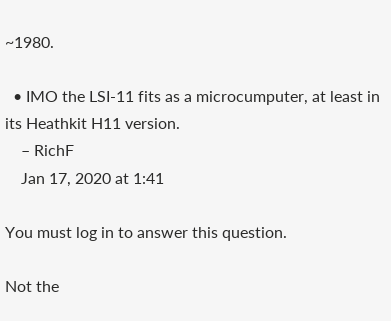~1980.

  • IMO the LSI-11 fits as a microcumputer, at least in its Heathkit H11 version.
    – RichF
    Jan 17, 2020 at 1:41

You must log in to answer this question.

Not the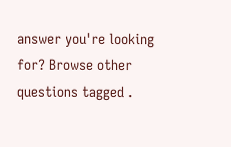answer you're looking for? Browse other questions tagged .